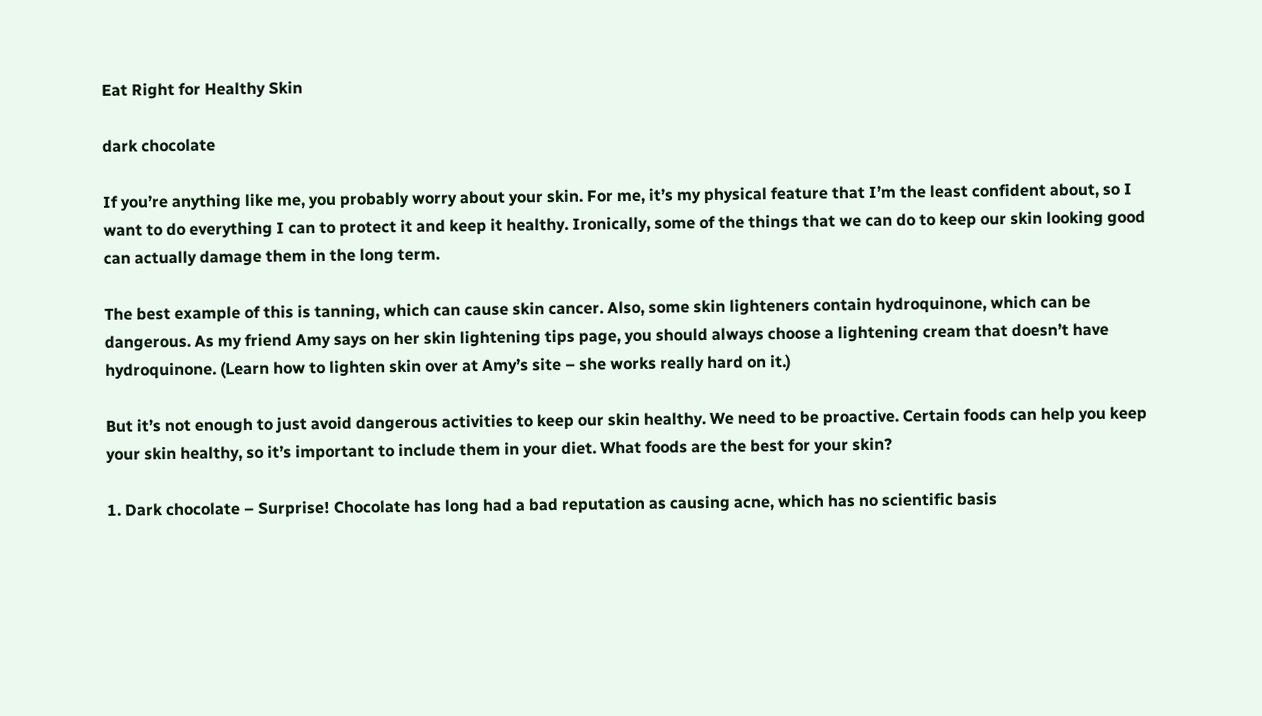Eat Right for Healthy Skin

dark chocolate

If you’re anything like me, you probably worry about your skin. For me, it’s my physical feature that I’m the least confident about, so I want to do everything I can to protect it and keep it healthy. Ironically, some of the things that we can do to keep our skin looking good can actually damage them in the long term.

The best example of this is tanning, which can cause skin cancer. Also, some skin lighteners contain hydroquinone, which can be dangerous. As my friend Amy says on her skin lightening tips page, you should always choose a lightening cream that doesn’t have hydroquinone. (Learn how to lighten skin over at Amy’s site – she works really hard on it.)

But it’s not enough to just avoid dangerous activities to keep our skin healthy. We need to be proactive. Certain foods can help you keep your skin healthy, so it’s important to include them in your diet. What foods are the best for your skin?

1. Dark chocolate – Surprise! Chocolate has long had a bad reputation as causing acne, which has no scientific basis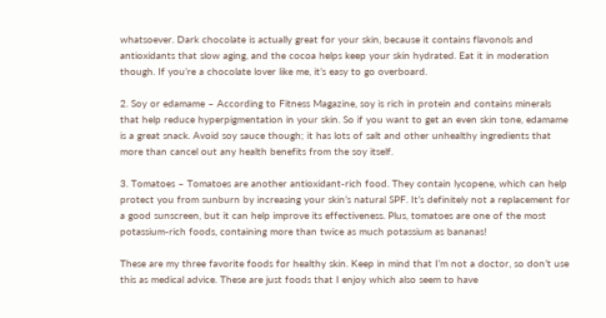whatsoever. Dark chocolate is actually great for your skin, because it contains flavonols and antioxidants that slow aging, and the cocoa helps keep your skin hydrated. Eat it in moderation though. If you’re a chocolate lover like me, it’s easy to go overboard.

2. Soy or edamame – According to Fitness Magazine, soy is rich in protein and contains minerals that help reduce hyperpigmentation in your skin. So if you want to get an even skin tone, edamame is a great snack. Avoid soy sauce though; it has lots of salt and other unhealthy ingredients that more than cancel out any health benefits from the soy itself.

3. Tomatoes – Tomatoes are another antioxidant-rich food. They contain lycopene, which can help protect you from sunburn by increasing your skin’s natural SPF. It’s definitely not a replacement for a good sunscreen, but it can help improve its effectiveness. Plus, tomatoes are one of the most potassium-rich foods, containing more than twice as much potassium as bananas!

These are my three favorite foods for healthy skin. Keep in mind that I’m not a doctor, so don’t use this as medical advice. These are just foods that I enjoy which also seem to have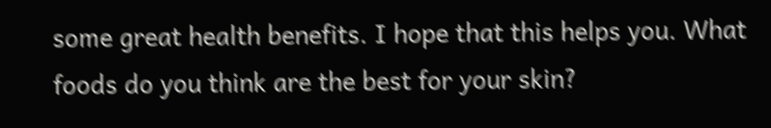some great health benefits. I hope that this helps you. What foods do you think are the best for your skin?